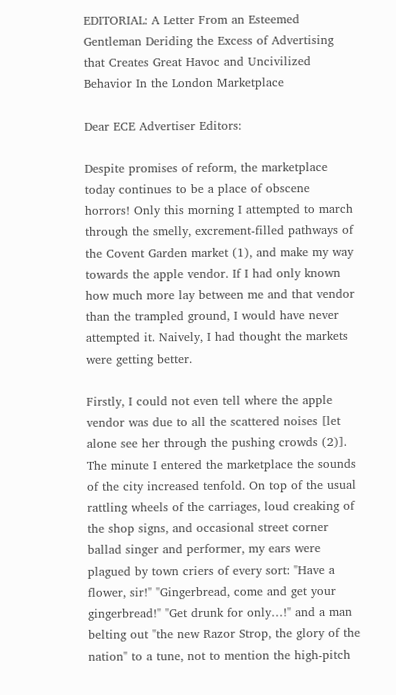EDITORIAL: A Letter From an Esteemed Gentleman Deriding the Excess of Advertising that Creates Great Havoc and Uncivilized Behavior In the London Marketplace

Dear ECE Advertiser Editors:

Despite promises of reform, the marketplace today continues to be a place of obscene horrors! Only this morning I attempted to march through the smelly, excrement-filled pathways of the Covent Garden market (1), and make my way towards the apple vendor. If I had only known how much more lay between me and that vendor than the trampled ground, I would have never attempted it. Naively, I had thought the markets were getting better.

Firstly, I could not even tell where the apple vendor was due to all the scattered noises [let alone see her through the pushing crowds (2)]. The minute I entered the marketplace the sounds of the city increased tenfold. On top of the usual rattling wheels of the carriages, loud creaking of the shop signs, and occasional street corner ballad singer and performer, my ears were plagued by town criers of every sort: "Have a flower, sir!" "Gingerbread, come and get your gingerbread!" "Get drunk for only…!" and a man belting out "the new Razor Strop, the glory of the nation" to a tune, not to mention the high-pitch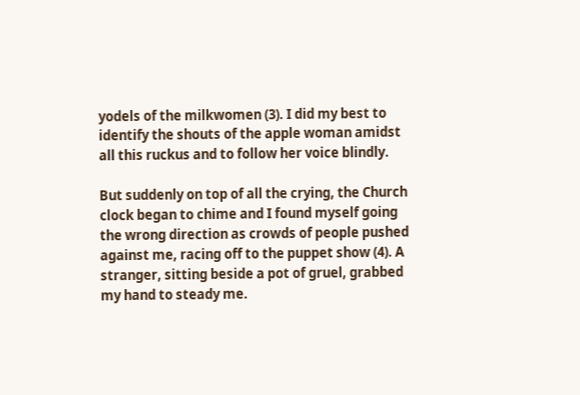yodels of the milkwomen (3). I did my best to identify the shouts of the apple woman amidst all this ruckus and to follow her voice blindly.

But suddenly on top of all the crying, the Church clock began to chime and I found myself going the wrong direction as crowds of people pushed against me, racing off to the puppet show (4). A stranger, sitting beside a pot of gruel, grabbed my hand to steady me.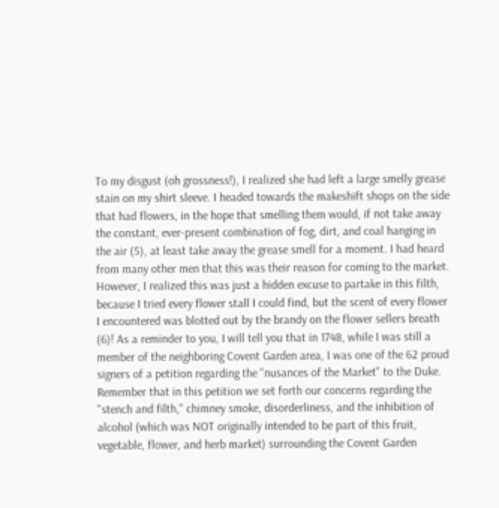To my disgust (oh grossness!), I realized she had left a large smelly grease stain on my shirt sleeve. I headed towards the makeshift shops on the side that had flowers, in the hope that smelling them would, if not take away the constant, ever-present combination of fog, dirt, and coal hanging in the air (5), at least take away the grease smell for a moment. I had heard from many other men that this was their reason for coming to the market. However, I realized this was just a hidden excuse to partake in this filth, because I tried every flower stall I could find, but the scent of every flower I encountered was blotted out by the brandy on the flower sellers breath (6)! As a reminder to you, I will tell you that in 1748, while I was still a member of the neighboring Covent Garden area, I was one of the 62 proud signers of a petition regarding the "nusances of the Market" to the Duke. Remember that in this petition we set forth our concerns regarding the "stench and filth," chimney smoke, disorderliness, and the inhibition of alcohol (which was NOT originally intended to be part of this fruit, vegetable, flower, and herb market) surrounding the Covent Garden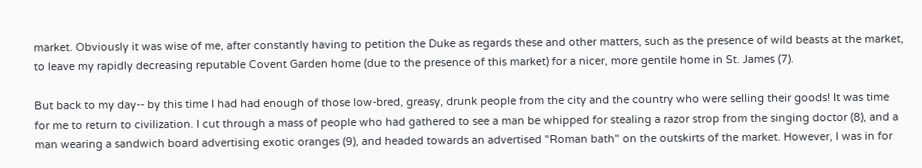market. Obviously it was wise of me, after constantly having to petition the Duke as regards these and other matters, such as the presence of wild beasts at the market, to leave my rapidly decreasing reputable Covent Garden home (due to the presence of this market) for a nicer, more gentile home in St. James (7).

But back to my day-- by this time I had had enough of those low-bred, greasy, drunk people from the city and the country who were selling their goods! It was time for me to return to civilization. I cut through a mass of people who had gathered to see a man be whipped for stealing a razor strop from the singing doctor (8), and a man wearing a sandwich board advertising exotic oranges (9), and headed towards an advertised "Roman bath" on the outskirts of the market. However, I was in for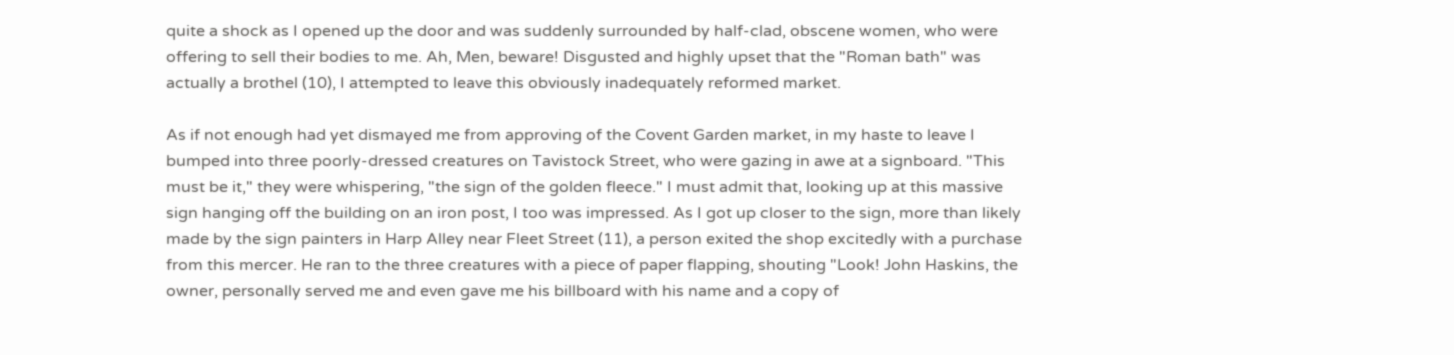quite a shock as I opened up the door and was suddenly surrounded by half-clad, obscene women, who were offering to sell their bodies to me. Ah, Men, beware! Disgusted and highly upset that the "Roman bath" was actually a brothel (10), I attempted to leave this obviously inadequately reformed market.

As if not enough had yet dismayed me from approving of the Covent Garden market, in my haste to leave I bumped into three poorly-dressed creatures on Tavistock Street, who were gazing in awe at a signboard. "This must be it," they were whispering, "the sign of the golden fleece." I must admit that, looking up at this massive sign hanging off the building on an iron post, I too was impressed. As I got up closer to the sign, more than likely made by the sign painters in Harp Alley near Fleet Street (11), a person exited the shop excitedly with a purchase from this mercer. He ran to the three creatures with a piece of paper flapping, shouting "Look! John Haskins, the owner, personally served me and even gave me his billboard with his name and a copy of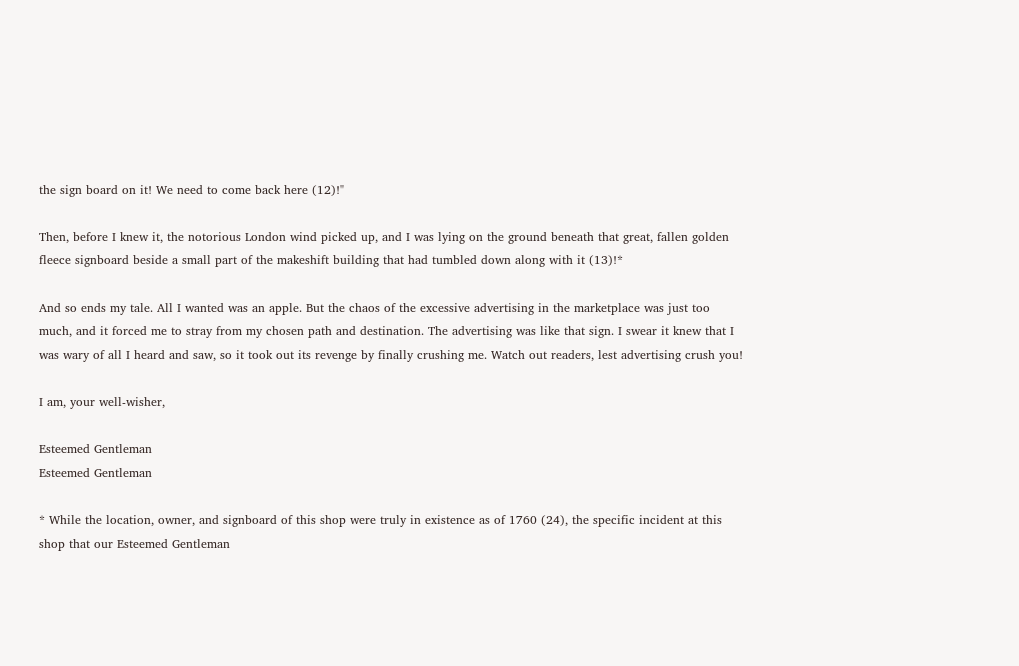the sign board on it! We need to come back here (12)!"

Then, before I knew it, the notorious London wind picked up, and I was lying on the ground beneath that great, fallen golden fleece signboard beside a small part of the makeshift building that had tumbled down along with it (13)!*

And so ends my tale. All I wanted was an apple. But the chaos of the excessive advertising in the marketplace was just too much, and it forced me to stray from my chosen path and destination. The advertising was like that sign. I swear it knew that I was wary of all I heard and saw, so it took out its revenge by finally crushing me. Watch out readers, lest advertising crush you!

I am, your well-wisher,

Esteemed Gentleman
Esteemed Gentleman

* While the location, owner, and signboard of this shop were truly in existence as of 1760 (24), the specific incident at this shop that our Esteemed Gentleman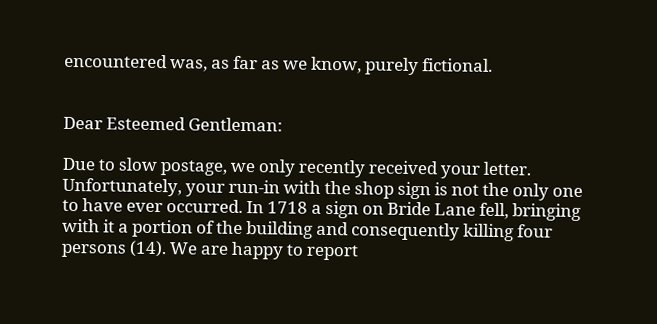encountered was, as far as we know, purely fictional.


Dear Esteemed Gentleman:

Due to slow postage, we only recently received your letter. Unfortunately, your run-in with the shop sign is not the only one to have ever occurred. In 1718 a sign on Bride Lane fell, bringing with it a portion of the building and consequently killing four persons (14). We are happy to report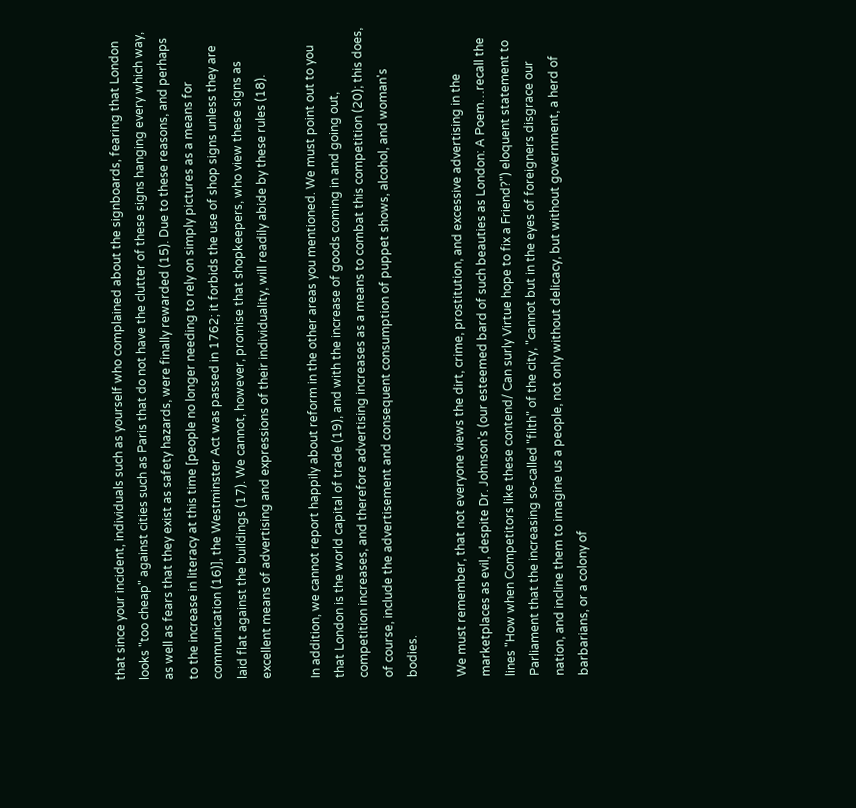that since your incident, individuals such as yourself who complained about the signboards, fearing that London looks "too cheap" against cities such as Paris that do not have the clutter of these signs hanging every which way, as well as fears that they exist as safety hazards, were finally rewarded (15). Due to these reasons, and perhaps to the increase in literacy at this time [people no longer needing to rely on simply pictures as a means for communication (16)], the Westminster Act was passed in 1762; it forbids the use of shop signs unless they are laid flat against the buildings (17). We cannot, however, promise that shopkeepers, who view these signs as excellent means of advertising and expressions of their individuality, will readily abide by these rules (18).

In addition, we cannot report happily about reform in the other areas you mentioned. We must point out to you that London is the world capital of trade (19), and with the increase of goods coming in and going out, competition increases, and therefore advertising increases as a means to combat this competition (20); this does, of course, include the advertisement and consequent consumption of puppet shows, alcohol, and woman's bodies.

We must remember, that not everyone views the dirt, crime, prostitution, and excessive advertising in the marketplaces as evil, despite Dr. Johnson's (our esteemed bard of such beauties as London: A Poem…recall the lines "How when Competitors like these contend/ Can surly Virtue hope to fix a Friend?") eloquent statement to Parliament that the increasing so-called "filth" of the city, "cannot but in the eyes of foreigners disgrace our nation, and incline them to imagine us a people, not only without delicacy, but without government, a herd of barbarians, or a colony of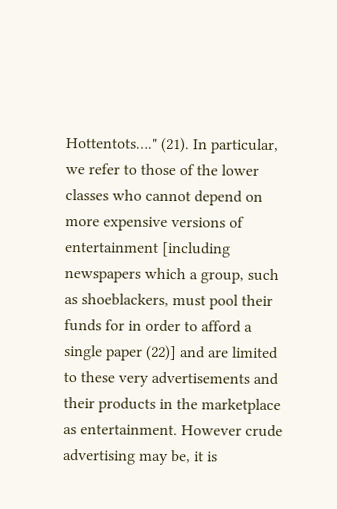Hottentots…." (21). In particular, we refer to those of the lower classes who cannot depend on more expensive versions of entertainment [including newspapers which a group, such as shoeblackers, must pool their funds for in order to afford a single paper (22)] and are limited to these very advertisements and their products in the marketplace as entertainment. However crude advertising may be, it is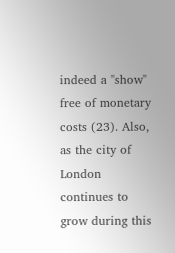indeed a "show" free of monetary costs (23). Also, as the city of London continues to grow during this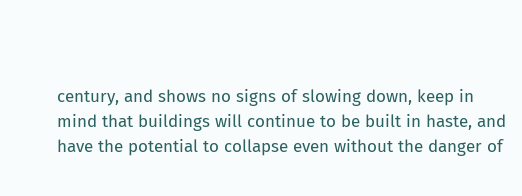century, and shows no signs of slowing down, keep in mind that buildings will continue to be built in haste, and have the potential to collapse even without the danger of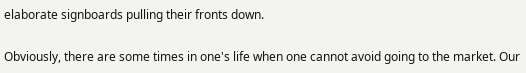elaborate signboards pulling their fronts down.

Obviously, there are some times in one's life when one cannot avoid going to the market. Our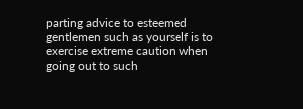parting advice to esteemed gentlemen such as yourself is to exercise extreme caution when going out to such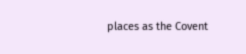places as the Covent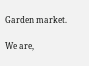Garden market.

We are,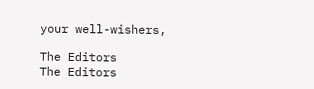your well-wishers,

The Editors
The Editors